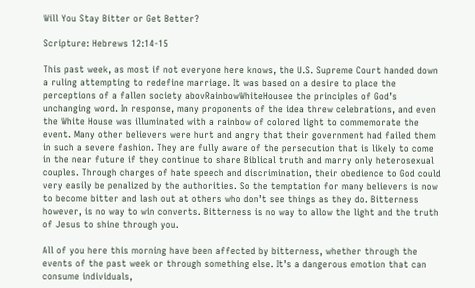Will You Stay Bitter or Get Better?

Scripture: Hebrews 12:14-15

This past week, as most if not everyone here knows, the U.S. Supreme Court handed down a ruling attempting to redefine marriage. It was based on a desire to place the perceptions of a fallen society abovRainbowWhiteHousee the principles of God’s unchanging word. In response, many proponents of the idea threw celebrations, and even the White House was illuminated with a rainbow of colored light to commemorate the event. Many other believers were hurt and angry that their government had failed them in such a severe fashion. They are fully aware of the persecution that is likely to come in the near future if they continue to share Biblical truth and marry only heterosexual couples. Through charges of hate speech and discrimination, their obedience to God could very easily be penalized by the authorities. So the temptation for many believers is now to become bitter and lash out at others who don’t see things as they do. Bitterness however, is no way to win converts. Bitterness is no way to allow the light and the truth of Jesus to shine through you.

All of you here this morning have been affected by bitterness, whether through the events of the past week or through something else. It’s a dangerous emotion that can consume individuals,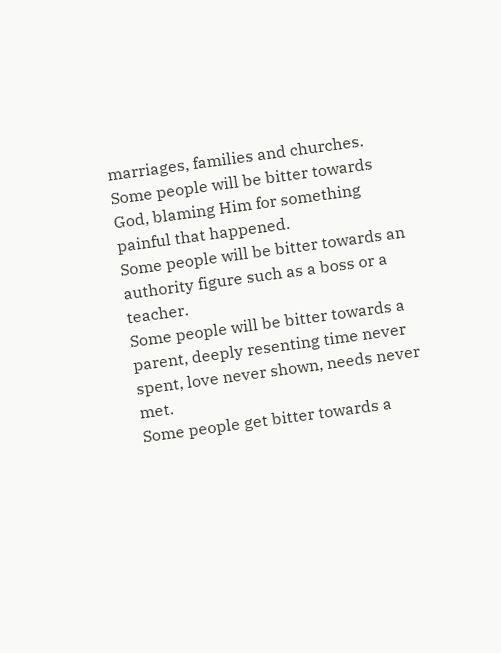marriages, families and churches.
Some people will be bitter towards God, blaming Him for something painful that happened.
Some people will be bitter towards an authority figure such as a boss or a teacher.
Some people will be bitter towards a parent, deeply resenting time never spent, love never shown, needs never met.
Some people get bitter towards a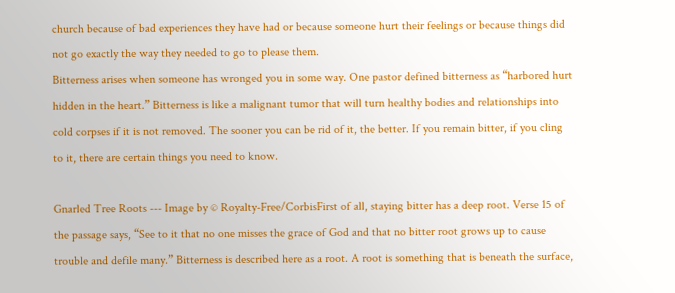church because of bad experiences they have had or because someone hurt their feelings or because things did not go exactly the way they needed to go to please them.
Bitterness arises when someone has wronged you in some way. One pastor defined bitterness as “harbored hurt hidden in the heart.” Bitterness is like a malignant tumor that will turn healthy bodies and relationships into cold corpses if it is not removed. The sooner you can be rid of it, the better. If you remain bitter, if you cling to it, there are certain things you need to know.

Gnarled Tree Roots --- Image by © Royalty-Free/CorbisFirst of all, staying bitter has a deep root. Verse 15 of the passage says, “See to it that no one misses the grace of God and that no bitter root grows up to cause trouble and defile many.” Bitterness is described here as a root. A root is something that is beneath the surface,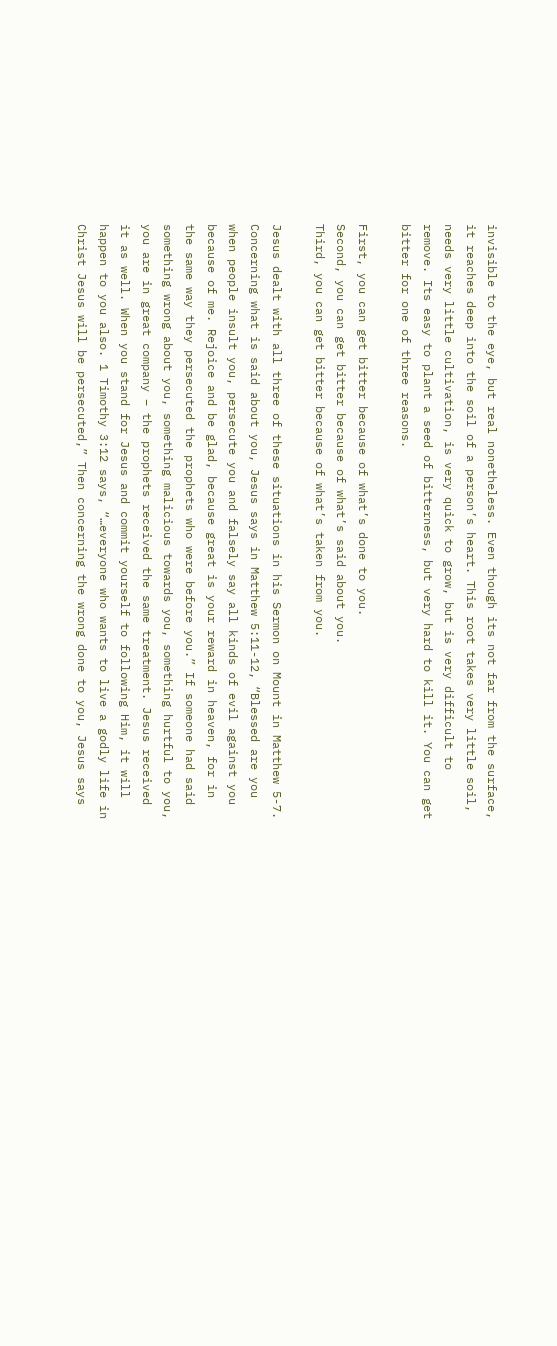invisible to the eye, but real nonetheless. Even though its not far from the surface, it reaches deep into the soil of a person’s heart. This root takes very little soil, needs very little cultivation, is very quick to grow, but is very difficult to remove. Its easy to plant a seed of bitterness, but very hard to kill it. You can get bitter for one of three reasons.

First, you can get bitter because of what’s done to you.
Second, you can get bitter because of what’s said about you.
Third, you can get bitter because of what’s taken from you.

Jesus dealt with all three of these situations in his Sermon on Mount in Matthew 5-7. Concerning what is said about you, Jesus says in Matthew 5:11-12, “Blessed are you when people insult you, persecute you and falsely say all kinds of evil against you because of me. Rejoice and be glad, because great is your reward in heaven, for in the same way they persecuted the prophets who were before you.” If someone had said something wrong about you, something malicious towards you, something hurtful to you, you are in great company – the prophets received the same treatment. Jesus received it as well. When you stand for Jesus and commit yourself to following Him, it will happen to you also. 1 Timothy 3:12 says, “…everyone who wants to live a godly life in Christ Jesus will be persecuted,” Then concerning the wrong done to you, Jesus says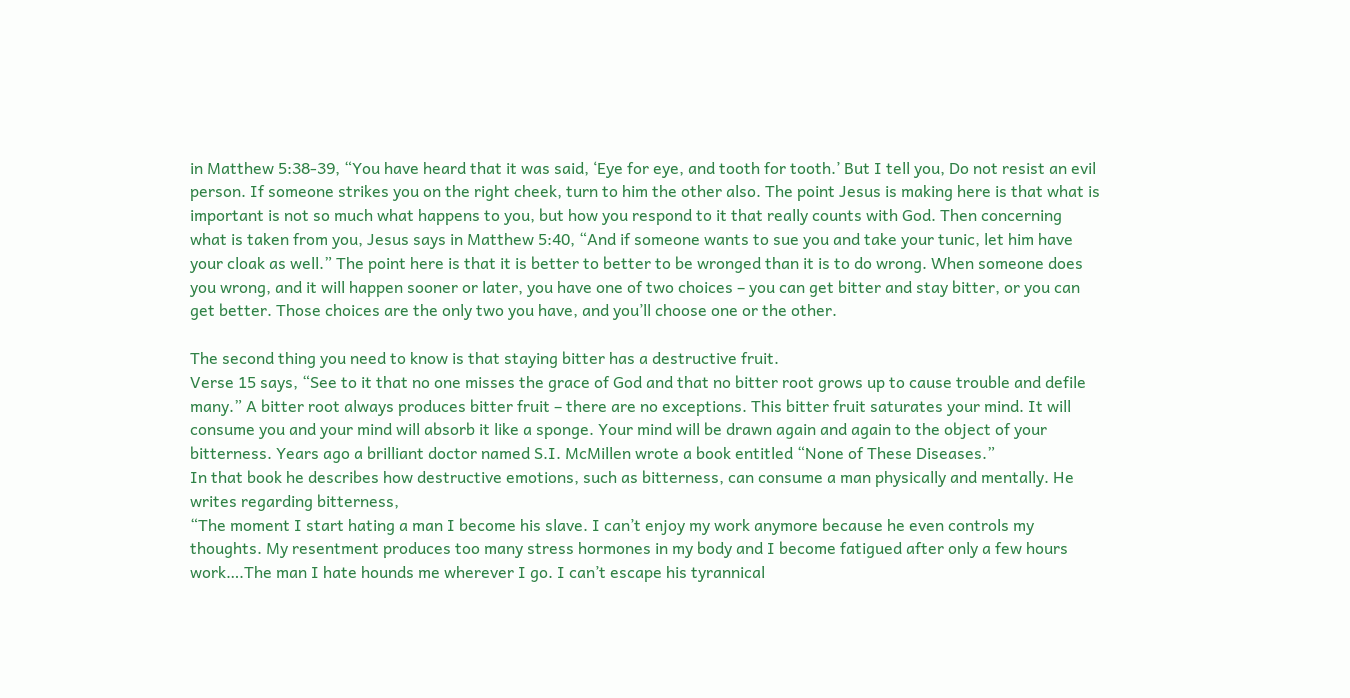in Matthew 5:38-39, “You have heard that it was said, ‘Eye for eye, and tooth for tooth.’ But I tell you, Do not resist an evil person. If someone strikes you on the right cheek, turn to him the other also. The point Jesus is making here is that what is important is not so much what happens to you, but how you respond to it that really counts with God. Then concerning what is taken from you, Jesus says in Matthew 5:40, “And if someone wants to sue you and take your tunic, let him have your cloak as well.” The point here is that it is better to better to be wronged than it is to do wrong. When someone does you wrong, and it will happen sooner or later, you have one of two choices – you can get bitter and stay bitter, or you can get better. Those choices are the only two you have, and you’ll choose one or the other.

The second thing you need to know is that staying bitter has a destructive fruit.
Verse 15 says, “See to it that no one misses the grace of God and that no bitter root grows up to cause trouble and defile many.” A bitter root always produces bitter fruit – there are no exceptions. This bitter fruit saturates your mind. It will consume you and your mind will absorb it like a sponge. Your mind will be drawn again and again to the object of your bitterness. Years ago a brilliant doctor named S.I. McMillen wrote a book entitled “None of These Diseases.”
In that book he describes how destructive emotions, such as bitterness, can consume a man physically and mentally. He writes regarding bitterness,
“The moment I start hating a man I become his slave. I can’t enjoy my work anymore because he even controls my thoughts. My resentment produces too many stress hormones in my body and I become fatigued after only a few hours work….The man I hate hounds me wherever I go. I can’t escape his tyrannical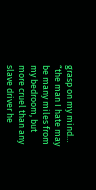grasp on my mind…
“the man I hate may be many miles from my bedroom, but more cruel than any slave driver he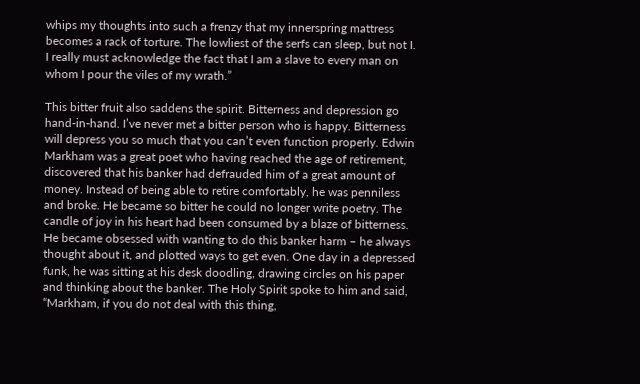whips my thoughts into such a frenzy that my innerspring mattress becomes a rack of torture. The lowliest of the serfs can sleep, but not I. I really must acknowledge the fact that I am a slave to every man on whom I pour the viles of my wrath.”

This bitter fruit also saddens the spirit. Bitterness and depression go hand-in-hand. I’ve never met a bitter person who is happy. Bitterness will depress you so much that you can’t even function properly. Edwin Markham was a great poet who having reached the age of retirement, discovered that his banker had defrauded him of a great amount of money. Instead of being able to retire comfortably, he was penniless and broke. He became so bitter he could no longer write poetry. The candle of joy in his heart had been consumed by a blaze of bitterness. He became obsessed with wanting to do this banker harm – he always thought about it, and plotted ways to get even. One day in a depressed funk, he was sitting at his desk doodling, drawing circles on his paper and thinking about the banker. The Holy Spirit spoke to him and said,
“Markham, if you do not deal with this thing,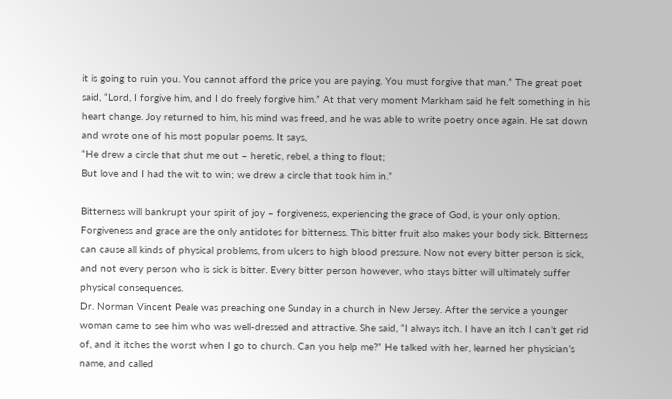it is going to ruin you. You cannot afford the price you are paying. You must forgive that man.” The great poet said, “Lord, I forgive him, and I do freely forgive him.” At that very moment Markham said he felt something in his heart change. Joy returned to him, his mind was freed, and he was able to write poetry once again. He sat down and wrote one of his most popular poems. It says,
“He drew a circle that shut me out – heretic, rebel, a thing to flout;
But love and I had the wit to win; we drew a circle that took him in.”

Bitterness will bankrupt your spirit of joy – forgiveness, experiencing the grace of God, is your only option. Forgiveness and grace are the only antidotes for bitterness. This bitter fruit also makes your body sick. Bitterness can cause all kinds of physical problems, from ulcers to high blood pressure. Now not every bitter person is sick, and not every person who is sick is bitter. Every bitter person however, who stays bitter will ultimately suffer physical consequences.
Dr. Norman Vincent Peale was preaching one Sunday in a church in New Jersey. After the service a younger woman came to see him who was well-dressed and attractive. She said, “I always itch. I have an itch I can’t get rid of, and it itches the worst when I go to church. Can you help me?” He talked with her, learned her physician’s name, and called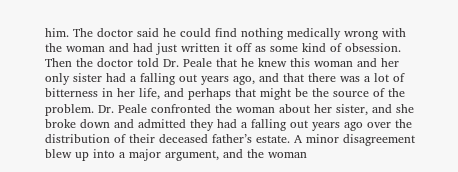him. The doctor said he could find nothing medically wrong with the woman and had just written it off as some kind of obsession. Then the doctor told Dr. Peale that he knew this woman and her only sister had a falling out years ago, and that there was a lot of bitterness in her life, and perhaps that might be the source of the problem. Dr. Peale confronted the woman about her sister, and she broke down and admitted they had a falling out years ago over the distribution of their deceased father’s estate. A minor disagreement blew up into a major argument, and the woman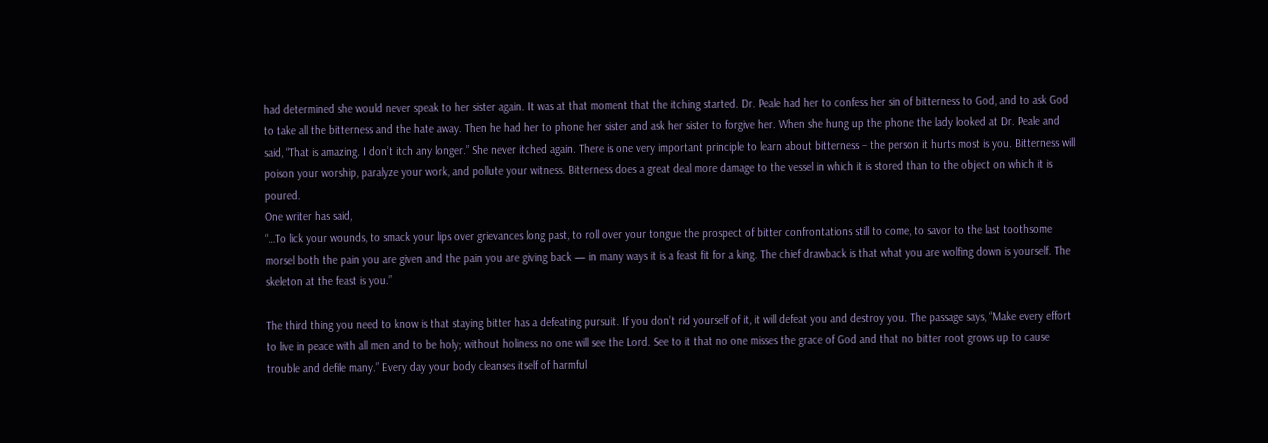had determined she would never speak to her sister again. It was at that moment that the itching started. Dr. Peale had her to confess her sin of bitterness to God, and to ask God to take all the bitterness and the hate away. Then he had her to phone her sister and ask her sister to forgive her. When she hung up the phone the lady looked at Dr. Peale and said, “That is amazing. I don’t itch any longer.” She never itched again. There is one very important principle to learn about bitterness – the person it hurts most is you. Bitterness will poison your worship, paralyze your work, and pollute your witness. Bitterness does a great deal more damage to the vessel in which it is stored than to the object on which it is poured.
One writer has said,
“…To lick your wounds, to smack your lips over grievances long past, to roll over your tongue the prospect of bitter confrontations still to come, to savor to the last toothsome morsel both the pain you are given and the pain you are giving back — in many ways it is a feast fit for a king. The chief drawback is that what you are wolfing down is yourself. The skeleton at the feast is you.”

The third thing you need to know is that staying bitter has a defeating pursuit. If you don’t rid yourself of it, it will defeat you and destroy you. The passage says, “Make every effort to live in peace with all men and to be holy; without holiness no one will see the Lord. See to it that no one misses the grace of God and that no bitter root grows up to cause trouble and defile many.” Every day your body cleanses itself of harmful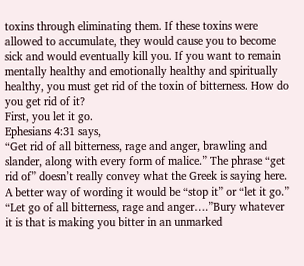toxins through eliminating them. If these toxins were allowed to accumulate, they would cause you to become sick and would eventually kill you. If you want to remain mentally healthy and emotionally healthy and spiritually healthy, you must get rid of the toxin of bitterness. How do you get rid of it?
First, you let it go.
Ephesians 4:31 says,
“Get rid of all bitterness, rage and anger, brawling and slander, along with every form of malice.” The phrase “get rid of” doesn’t really convey what the Greek is saying here. A better way of wording it would be “stop it” or “let it go.” “Let go of all bitterness, rage and anger….”Bury whatever it is that is making you bitter in an unmarked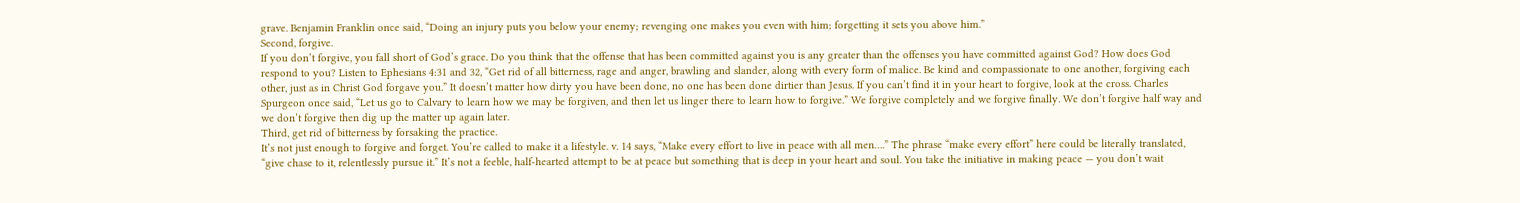grave. Benjamin Franklin once said, “Doing an injury puts you below your enemy; revenging one makes you even with him; forgetting it sets you above him.”
Second, forgive.
If you don’t forgive, you fall short of God’s grace. Do you think that the offense that has been committed against you is any greater than the offenses you have committed against God? How does God respond to you? Listen to Ephesians 4:31 and 32, “Get rid of all bitterness, rage and anger, brawling and slander, along with every form of malice. Be kind and compassionate to one another, forgiving each other, just as in Christ God forgave you.” It doesn’t matter how dirty you have been done, no one has been done dirtier than Jesus. If you can’t find it in your heart to forgive, look at the cross. Charles Spurgeon once said, “Let us go to Calvary to learn how we may be forgiven, and then let us linger there to learn how to forgive.” We forgive completely and we forgive finally. We don’t forgive half way and we don’t forgive then dig up the matter up again later.
Third, get rid of bitterness by forsaking the practice.
It’s not just enough to forgive and forget. You’re called to make it a lifestyle. v. 14 says, “Make every effort to live in peace with all men….” The phrase “make every effort” here could be literally translated, “give chase to it, relentlessly pursue it.” It’s not a feeble, half-hearted attempt to be at peace but something that is deep in your heart and soul. You take the initiative in making peace — you don’t wait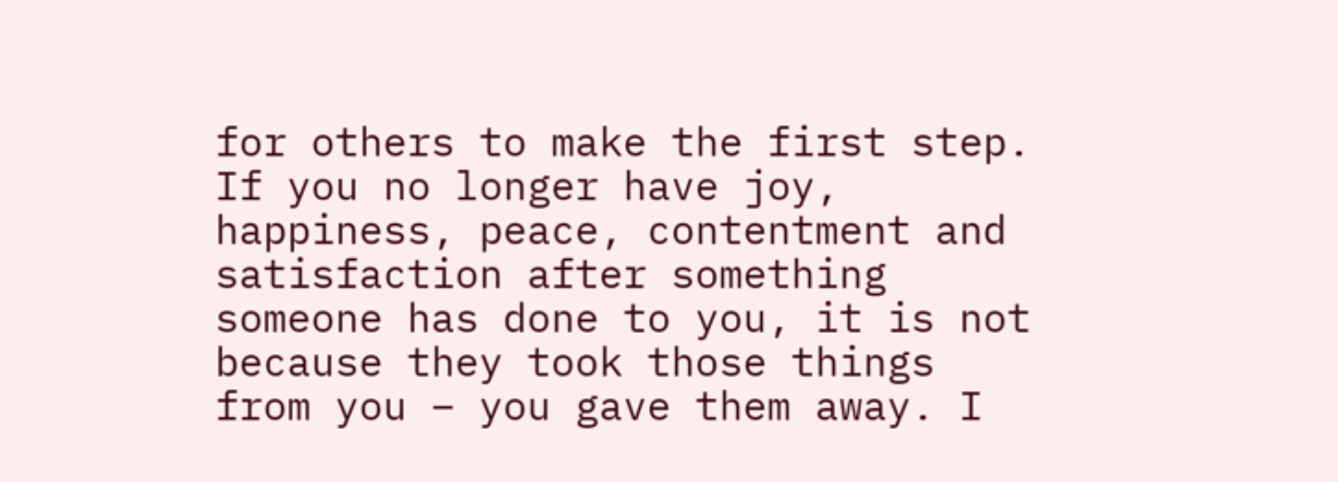for others to make the first step. If you no longer have joy, happiness, peace, contentment and satisfaction after something someone has done to you, it is not because they took those things from you – you gave them away. I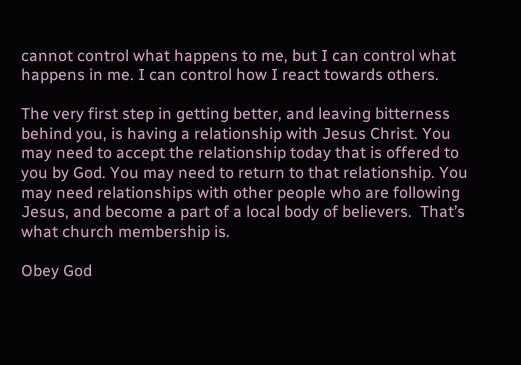cannot control what happens to me, but I can control what happens in me. I can control how I react towards others.

The very first step in getting better, and leaving bitterness behind you, is having a relationship with Jesus Christ. You may need to accept the relationship today that is offered to you by God. You may need to return to that relationship. You may need relationships with other people who are following Jesus, and become a part of a local body of believers.  That’s what church membership is.

Obey God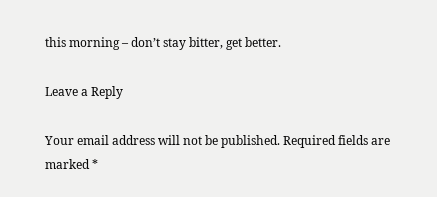this morning – don’t stay bitter, get better.

Leave a Reply

Your email address will not be published. Required fields are marked *